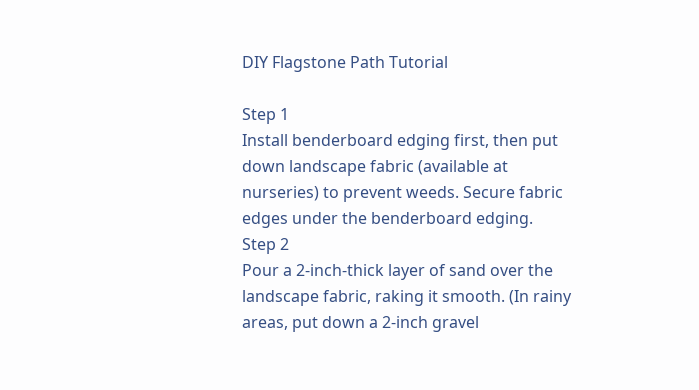DIY Flagstone Path Tutorial

Step 1
Install benderboard edging first, then put down landscape fabric (available at nurseries) to prevent weeds. Secure fabric edges under the benderboard edging.
Step 2
Pour a 2-inch-thick layer of sand over the landscape fabric, raking it smooth. (In rainy areas, put down a 2-inch gravel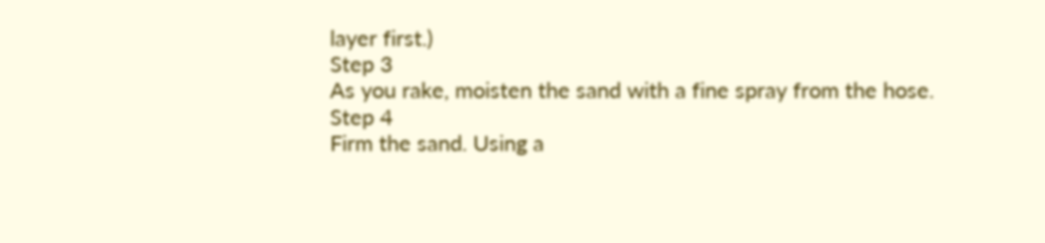layer first.)
Step 3
As you rake, moisten the sand with a fine spray from the hose.
Step 4
Firm the sand. Using a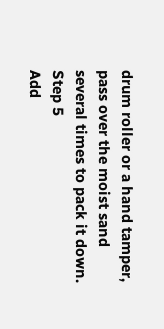drum roller or a hand tamper, pass over the moist sand several times to pack it down.
Step 5
Add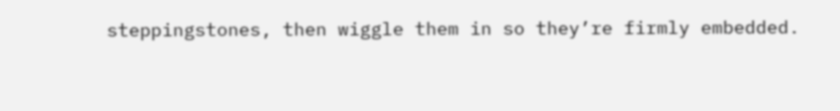steppingstones, then wiggle them in so they’re firmly embedded.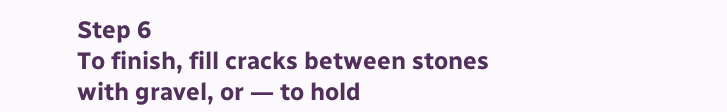Step 6
To finish, fill cracks between stones with gravel, or ― to hold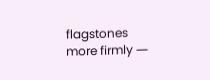flagstones more firmly ―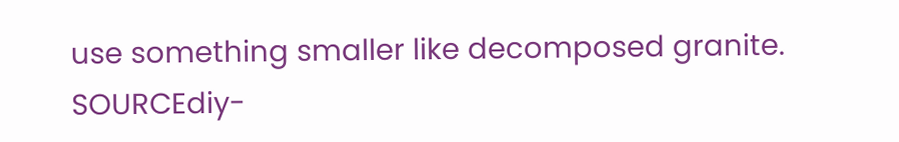use something smaller like decomposed granite.
SOURCEdiy-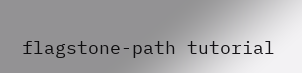flagstone-path tutorial